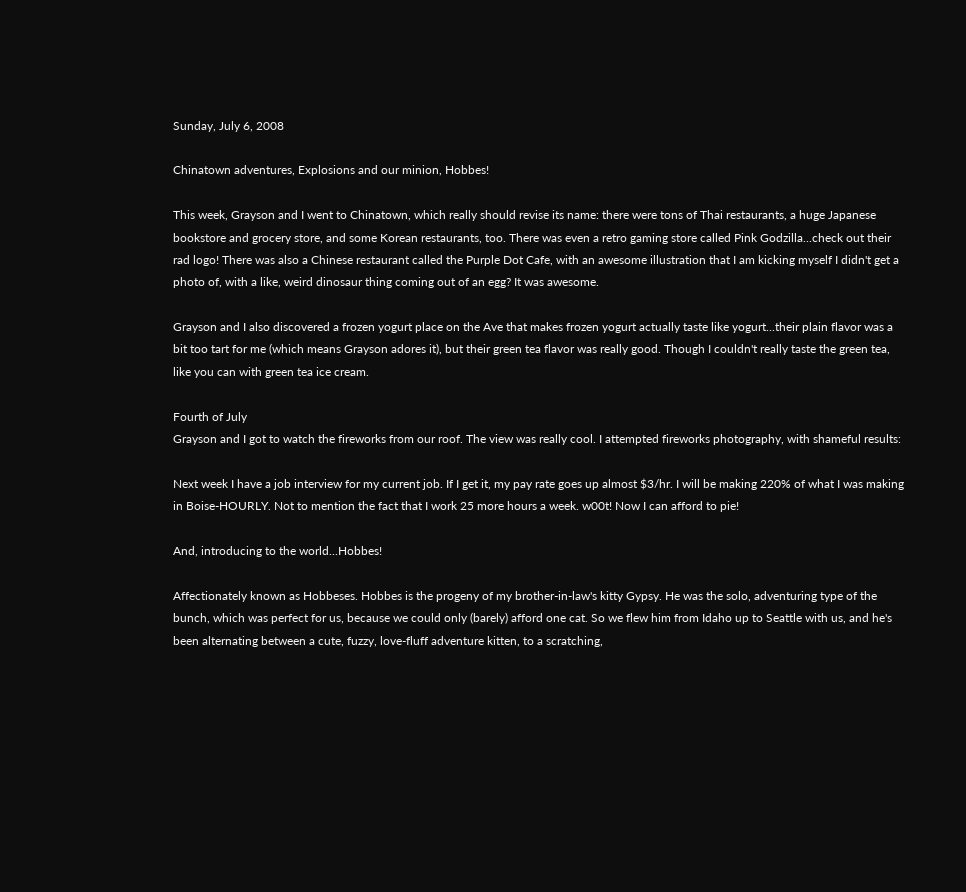Sunday, July 6, 2008

Chinatown adventures, Explosions and our minion, Hobbes!

This week, Grayson and I went to Chinatown, which really should revise its name: there were tons of Thai restaurants, a huge Japanese bookstore and grocery store, and some Korean restaurants, too. There was even a retro gaming store called Pink Godzilla...check out their rad logo! There was also a Chinese restaurant called the Purple Dot Cafe, with an awesome illustration that I am kicking myself I didn't get a photo of, with a like, weird dinosaur thing coming out of an egg? It was awesome.

Grayson and I also discovered a frozen yogurt place on the Ave that makes frozen yogurt actually taste like yogurt...their plain flavor was a bit too tart for me (which means Grayson adores it), but their green tea flavor was really good. Though I couldn't really taste the green tea, like you can with green tea ice cream.

Fourth of July
Grayson and I got to watch the fireworks from our roof. The view was really cool. I attempted fireworks photography, with shameful results:

Next week I have a job interview for my current job. If I get it, my pay rate goes up almost $3/hr. I will be making 220% of what I was making in Boise-HOURLY. Not to mention the fact that I work 25 more hours a week. w00t! Now I can afford to pie!

And, introducing to the world...Hobbes!

Affectionately known as Hobbeses. Hobbes is the progeny of my brother-in-law's kitty Gypsy. He was the solo, adventuring type of the bunch, which was perfect for us, because we could only (barely) afford one cat. So we flew him from Idaho up to Seattle with us, and he's been alternating between a cute, fuzzy, love-fluff adventure kitten, to a scratching,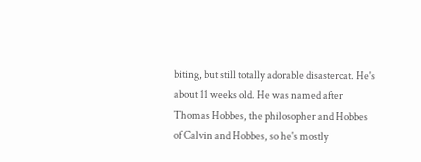biting, but still totally adorable disastercat. He's about 11 weeks old. He was named after Thomas Hobbes, the philosopher and Hobbes of Calvin and Hobbes, so he's mostly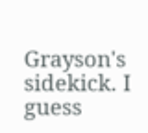Grayson's sidekick. I guess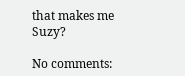that makes me Suzy?

No comments: